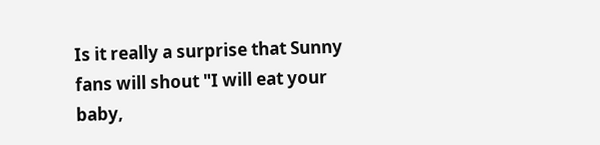Is it really a surprise that Sunny fans will shout "I will eat your baby,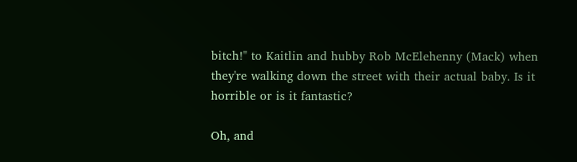bitch!" to Kaitlin and hubby Rob McElehenny (Mack) when they're walking down the street with their actual baby. Is it horrible or is it fantastic?

Oh, and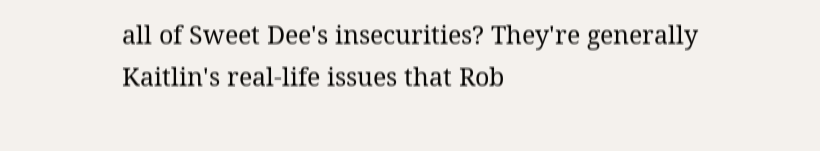all of Sweet Dee's insecurities? They're generally Kaitlin's real-life issues that Rob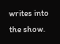writes into the show.